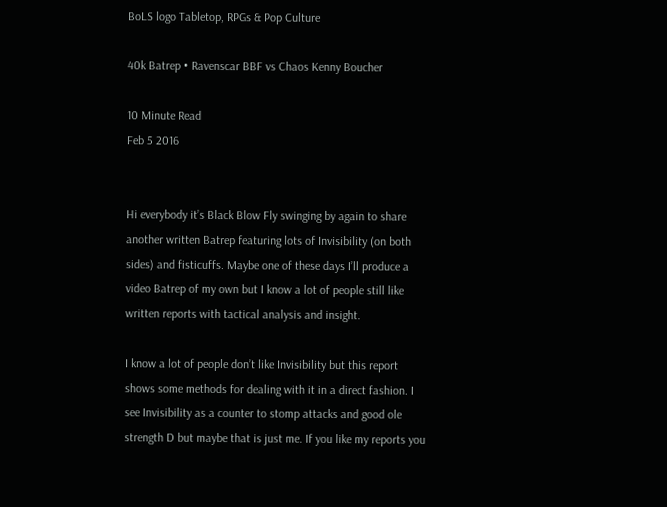BoLS logo Tabletop, RPGs & Pop Culture

40k Batrep • Ravenscar BBF vs Chaos Kenny Boucher

10 Minute Read
Feb 5 2016


Hi everybody it’s Black Blow Fly swinging by again to share another written Batrep featuring lots of Invisibility (on both sides) and fisticuffs. Maybe one of these days I’ll produce a video Batrep of my own but I know a lot of people still like written reports with tactical analysis and insight.

I know a lot of people don’t like Invisibility but this report shows some methods for dealing with it in a direct fashion. I see Invisibility as a counter to stomp attacks and good ole strength D but maybe that is just me. If you like my reports you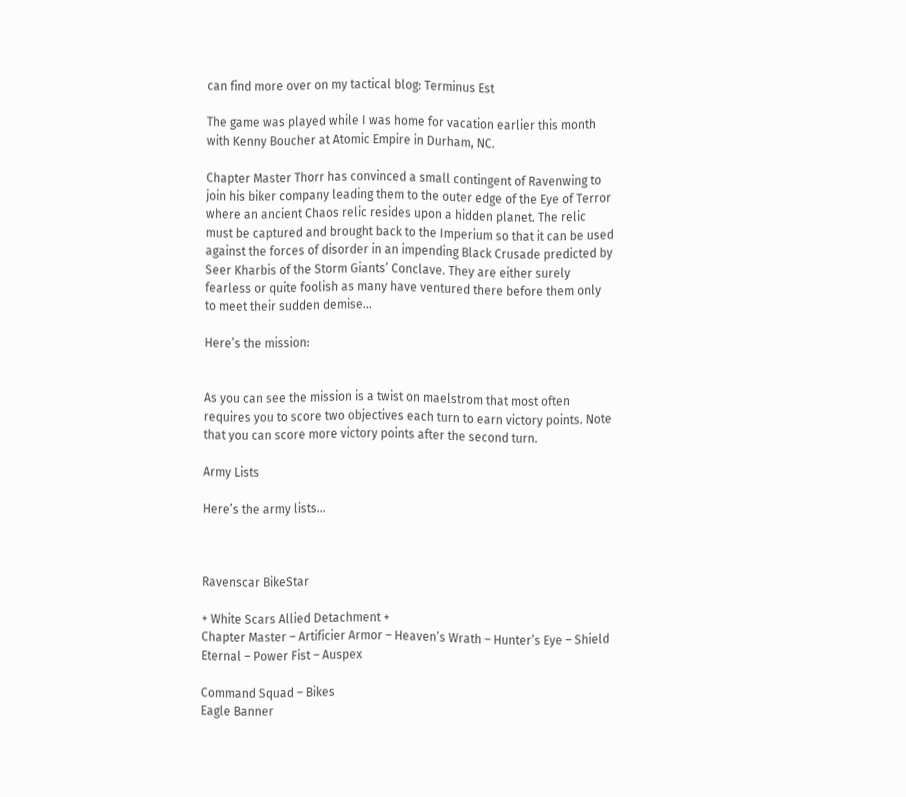can find more over on my tactical blog: Terminus Est

The game was played while I was home for vacation earlier this month with Kenny Boucher at Atomic Empire in Durham, NC.

Chapter Master Thorr has convinced a small contingent of Ravenwing to join his biker company leading them to the outer edge of the Eye of Terror where an ancient Chaos relic resides upon a hidden planet. The relic must be captured and brought back to the Imperium so that it can be used against the forces of disorder in an impending Black Crusade predicted by Seer Kharbis of the Storm Giants’ Conclave. They are either surely fearless or quite foolish as many have ventured there before them only to meet their sudden demise…

Here’s the mission:


As you can see the mission is a twist on maelstrom that most often requires you to score two objectives each turn to earn victory points. Note that you can score more victory points after the second turn.

Army Lists

Here’s the army lists…



Ravenscar BikeStar

+ White Scars Allied Detachment +
Chapter Master – Artificier Armor – Heaven’s Wrath – Hunter’s Eye – Shield Eternal – Power Fist – Auspex

Command Squad – Bikes
Eagle Banner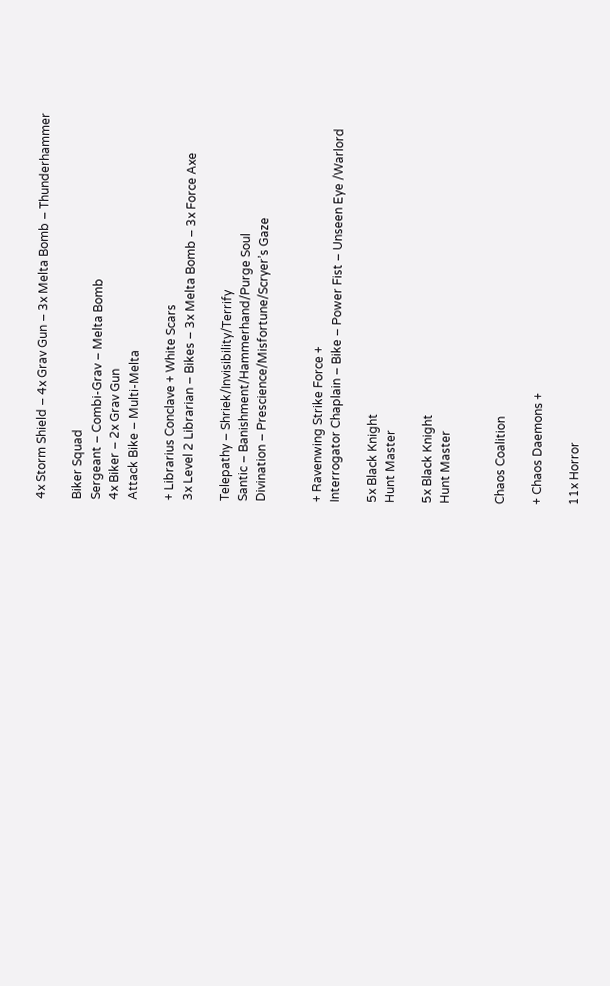4x Storm Shield – 4x Grav Gun – 3x Melta Bomb – Thunderhammer

Biker Squad
Sergeant – Combi-Grav – Melta Bomb
4x Biker – 2x Grav Gun
Attack Bike – Multi-Melta

+ Librarius Conclave + White Scars
3x Level 2 Librarian – Bikes – 3x Melta Bomb – 3x Force Axe

Telepathy – Shriek/Invisibility/Terrify
Santic – Banishment/Hammerhand/Purge Soul
Divination – Prescience/Misfortune/Scryer’s Gaze


+ Ravenwing Strike Force +
Interrogator Chaplain – Bike – Power Fist – Unseen Eye /Warlord

5x Black Knight
Hunt Master

5x Black Knight
Hunt Master


Chaos Coalition

+ Chaos Daemons +

11x Horror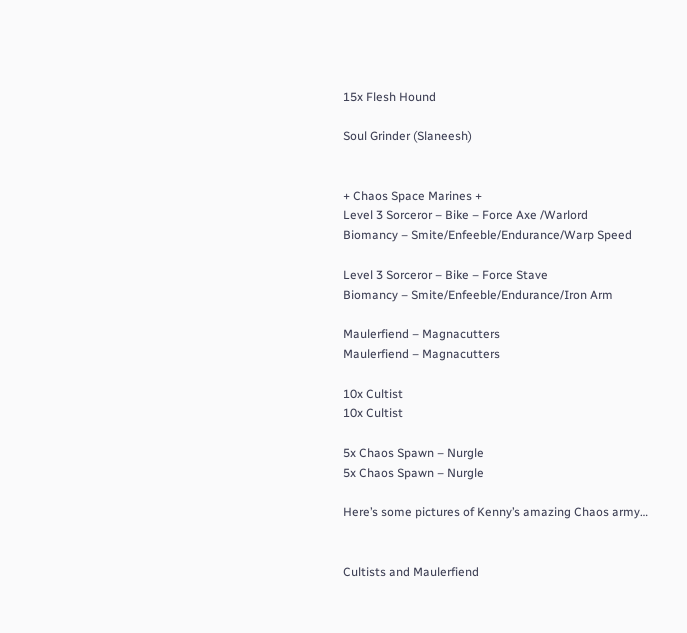15x Flesh Hound

Soul Grinder (Slaneesh)


+ Chaos Space Marines +
Level 3 Sorceror – Bike – Force Axe /Warlord
Biomancy – Smite/Enfeeble/Endurance/Warp Speed

Level 3 Sorceror – Bike – Force Stave
Biomancy – Smite/Enfeeble/Endurance/Iron Arm

Maulerfiend – Magnacutters
Maulerfiend – Magnacutters

10x Cultist
10x Cultist

5x Chaos Spawn – Nurgle
5x Chaos Spawn – Nurgle

Here’s some pictures of Kenny’s amazing Chaos army…


Cultists and Maulerfiend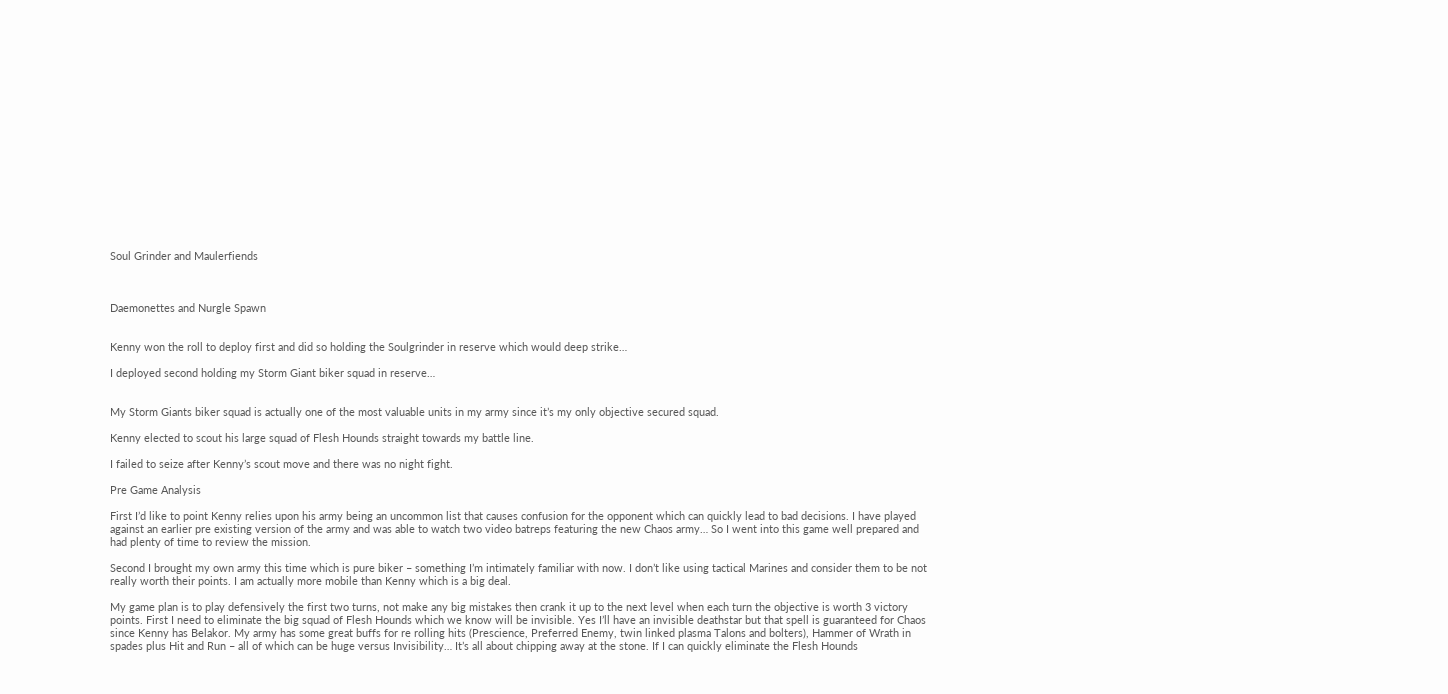Soul Grinder and Maulerfiends



Daemonettes and Nurgle Spawn


Kenny won the roll to deploy first and did so holding the Soulgrinder in reserve which would deep strike…

I deployed second holding my Storm Giant biker squad in reserve…


My Storm Giants biker squad is actually one of the most valuable units in my army since it’s my only objective secured squad.

Kenny elected to scout his large squad of Flesh Hounds straight towards my battle line.

I failed to seize after Kenny’s scout move and there was no night fight.

Pre Game Analysis

First I’d like to point Kenny relies upon his army being an uncommon list that causes confusion for the opponent which can quickly lead to bad decisions. I have played against an earlier pre existing version of the army and was able to watch two video batreps featuring the new Chaos army… So I went into this game well prepared and had plenty of time to review the mission.

Second I brought my own army this time which is pure biker – something I’m intimately familiar with now. I don’t like using tactical Marines and consider them to be not really worth their points. I am actually more mobile than Kenny which is a big deal.

My game plan is to play defensively the first two turns, not make any big mistakes then crank it up to the next level when each turn the objective is worth 3 victory points. First I need to eliminate the big squad of Flesh Hounds which we know will be invisible. Yes I’ll have an invisible deathstar but that spell is guaranteed for Chaos since Kenny has Belakor. My army has some great buffs for re rolling hits (Prescience, Preferred Enemy, twin linked plasma Talons and bolters), Hammer of Wrath in spades plus Hit and Run – all of which can be huge versus Invisibility… It’s all about chipping away at the stone. If I can quickly eliminate the Flesh Hounds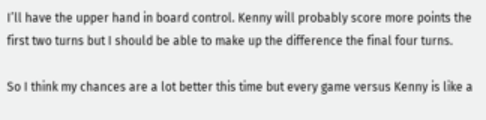I’ll have the upper hand in board control. Kenny will probably score more points the first two turns but I should be able to make up the difference the final four turns.

So I think my chances are a lot better this time but every game versus Kenny is like a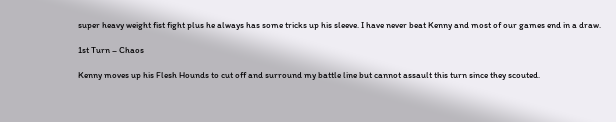super heavy weight fist fight plus he always has some tricks up his sleeve. I have never beat Kenny and most of our games end in a draw.

1st Turn – Chaos

Kenny moves up his Flesh Hounds to cut off and surround my battle line but cannot assault this turn since they scouted.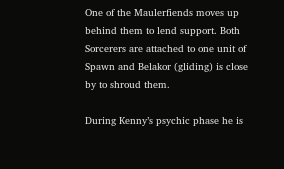One of the Maulerfiends moves up behind them to lend support. Both Sorcerers are attached to one unit of Spawn and Belakor (gliding) is close by to shroud them.

During Kenny’s psychic phase he is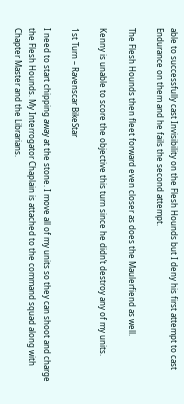able to successfully cast Invisibility on the Flesh Hounds but I deny his first attempt to cast Endurance on them and he fails the second attempt.

The Flesh Hounds then fleet forward even closer as does the Maulerfiend as well.

Kenny is unable to score the objective this turn since he didn’t destroy any of my units.

1st Turn – Ravenscar BikeStar

I need to start chipping away at the stone. I move all of my units so they can shoot and charge the Flesh Hounds. My Interrogator Chaplain is attached to the command squad along with Chapter Master and the Librarians.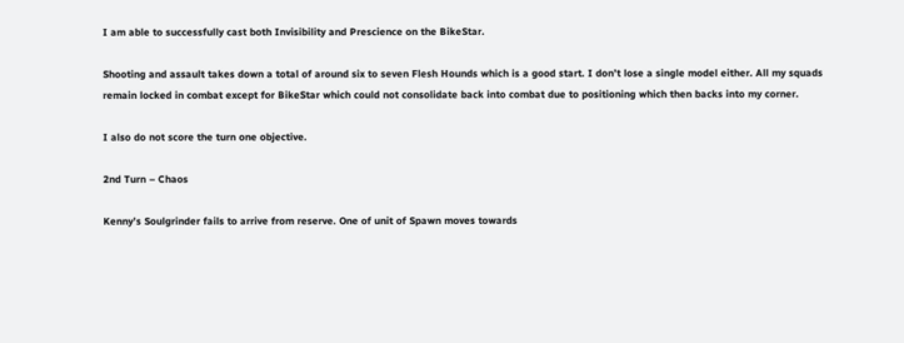I am able to successfully cast both Invisibility and Prescience on the BikeStar.

Shooting and assault takes down a total of around six to seven Flesh Hounds which is a good start. I don’t lose a single model either. All my squads remain locked in combat except for BikeStar which could not consolidate back into combat due to positioning which then backs into my corner.

I also do not score the turn one objective.

2nd Turn – Chaos

Kenny’s Soulgrinder fails to arrive from reserve. One of unit of Spawn moves towards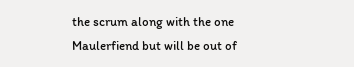the scrum along with the one Maulerfiend but will be out of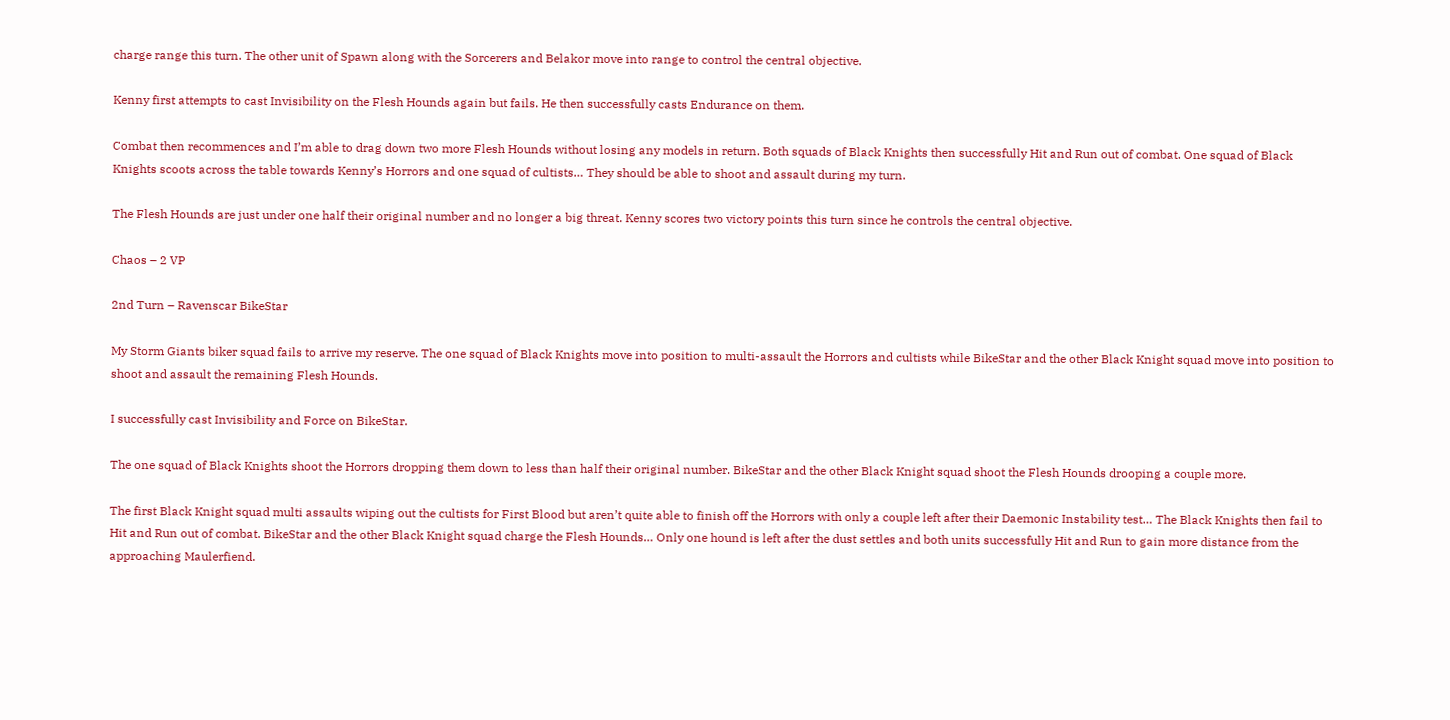charge range this turn. The other unit of Spawn along with the Sorcerers and Belakor move into range to control the central objective.

Kenny first attempts to cast Invisibility on the Flesh Hounds again but fails. He then successfully casts Endurance on them.

Combat then recommences and I’m able to drag down two more Flesh Hounds without losing any models in return. Both squads of Black Knights then successfully Hit and Run out of combat. One squad of Black Knights scoots across the table towards Kenny’s Horrors and one squad of cultists… They should be able to shoot and assault during my turn.

The Flesh Hounds are just under one half their original number and no longer a big threat. Kenny scores two victory points this turn since he controls the central objective.

Chaos – 2 VP

2nd Turn – Ravenscar BikeStar

My Storm Giants biker squad fails to arrive my reserve. The one squad of Black Knights move into position to multi-assault the Horrors and cultists while BikeStar and the other Black Knight squad move into position to shoot and assault the remaining Flesh Hounds.

I successfully cast Invisibility and Force on BikeStar.

The one squad of Black Knights shoot the Horrors dropping them down to less than half their original number. BikeStar and the other Black Knight squad shoot the Flesh Hounds drooping a couple more.

The first Black Knight squad multi assaults wiping out the cultists for First Blood but aren’t quite able to finish off the Horrors with only a couple left after their Daemonic Instability test… The Black Knights then fail to Hit and Run out of combat. BikeStar and the other Black Knight squad charge the Flesh Hounds… Only one hound is left after the dust settles and both units successfully Hit and Run to gain more distance from the approaching Maulerfiend.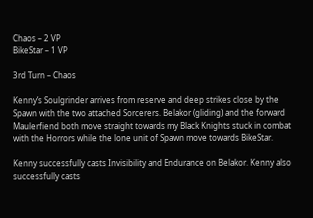Chaos – 2 VP
BikeStar – 1 VP

3rd Turn – Chaos

Kenny’s Soulgrinder arrives from reserve and deep strikes close by the Spawn with the two attached Sorcerers. Belakor (gliding) and the forward Maulerfiend both move straight towards my Black Knights stuck in combat with the Horrors while the lone unit of Spawn move towards BikeStar.

Kenny successfully casts Invisibility and Endurance on Belakor. Kenny also successfully casts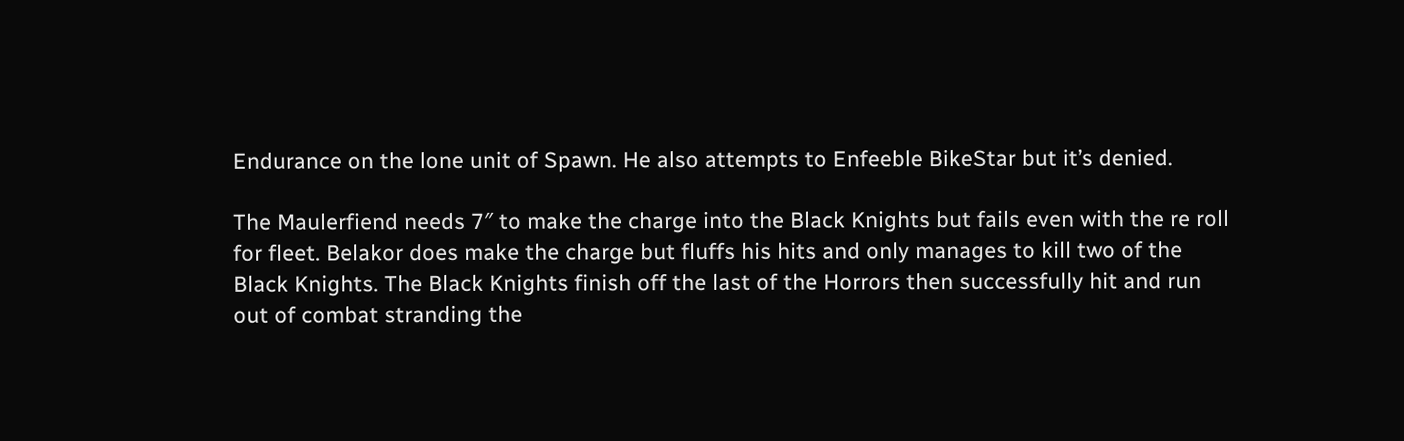Endurance on the lone unit of Spawn. He also attempts to Enfeeble BikeStar but it’s denied.

The Maulerfiend needs 7″ to make the charge into the Black Knights but fails even with the re roll for fleet. Belakor does make the charge but fluffs his hits and only manages to kill two of the Black Knights. The Black Knights finish off the last of the Horrors then successfully hit and run out of combat stranding the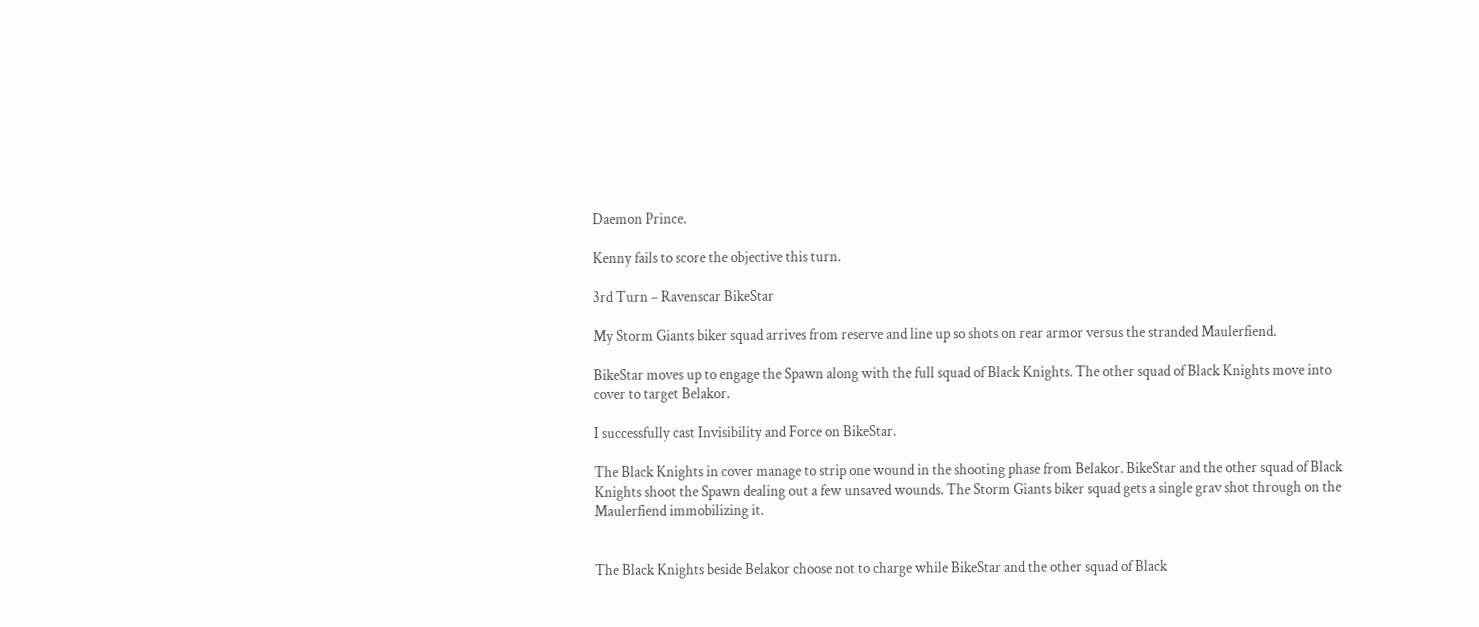Daemon Prince.

Kenny fails to score the objective this turn.

3rd Turn – Ravenscar BikeStar

My Storm Giants biker squad arrives from reserve and line up so shots on rear armor versus the stranded Maulerfiend.

BikeStar moves up to engage the Spawn along with the full squad of Black Knights. The other squad of Black Knights move into cover to target Belakor.

I successfully cast Invisibility and Force on BikeStar.

The Black Knights in cover manage to strip one wound in the shooting phase from Belakor. BikeStar and the other squad of Black Knights shoot the Spawn dealing out a few unsaved wounds. The Storm Giants biker squad gets a single grav shot through on the Maulerfiend immobilizing it.


The Black Knights beside Belakor choose not to charge while BikeStar and the other squad of Black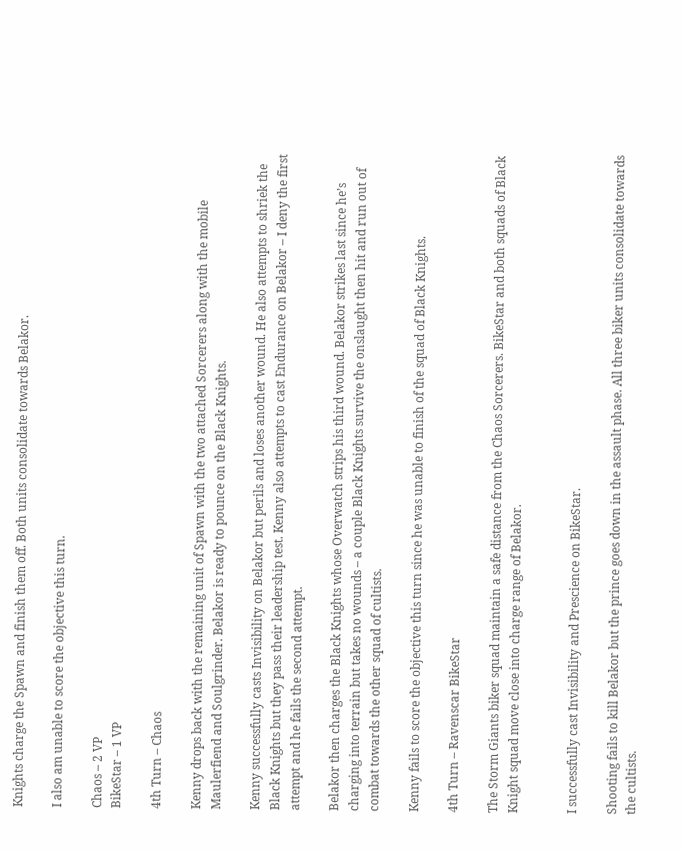Knights charge the Spawn and finish them off. Both units consolidate towards Belakor.

I also am unable to score the objective this turn.

Chaos – 2 VP
BikeStar – 1 VP

4th Turn – Chaos

Kenny drops back with the remaining unit of Spawn with the two attached Sorcerers along with the mobile Maulerfiend and Soulgrinder. Belakor is ready to pounce on the Black Knights.

Kenny successfully casts Invisibility on Belakor but perils and loses another wound. He also attempts to shriek the Black Knights but they pass their leadership test. Kenny also attempts to cast Endurance on Belakor – I deny the first attempt and he fails the second attempt.

Belakor then charges the Black Knights whose Overwatch strips his third wound. Belakor strikes last since he’s charging into terrain but takes no wounds – a couple Black Knights survive the onslaught then hit and run out of combat towards the other squad of cultists.

Kenny fails to score the objective this turn since he was unable to finish of the squad of Black Knights.

4th Turn – Ravenscar BikeStar

The Storm Giants biker squad maintain a safe distance from the Chaos Sorcerers. BikeStar and both squads of Black Knight squad move close into charge range of Belakor.


I successfully cast Invisibility and Prescience on BikeStar.

Shooting fails to kill Belakor but the prince goes down in the assault phase. All three biker units consolidate towards the cultists.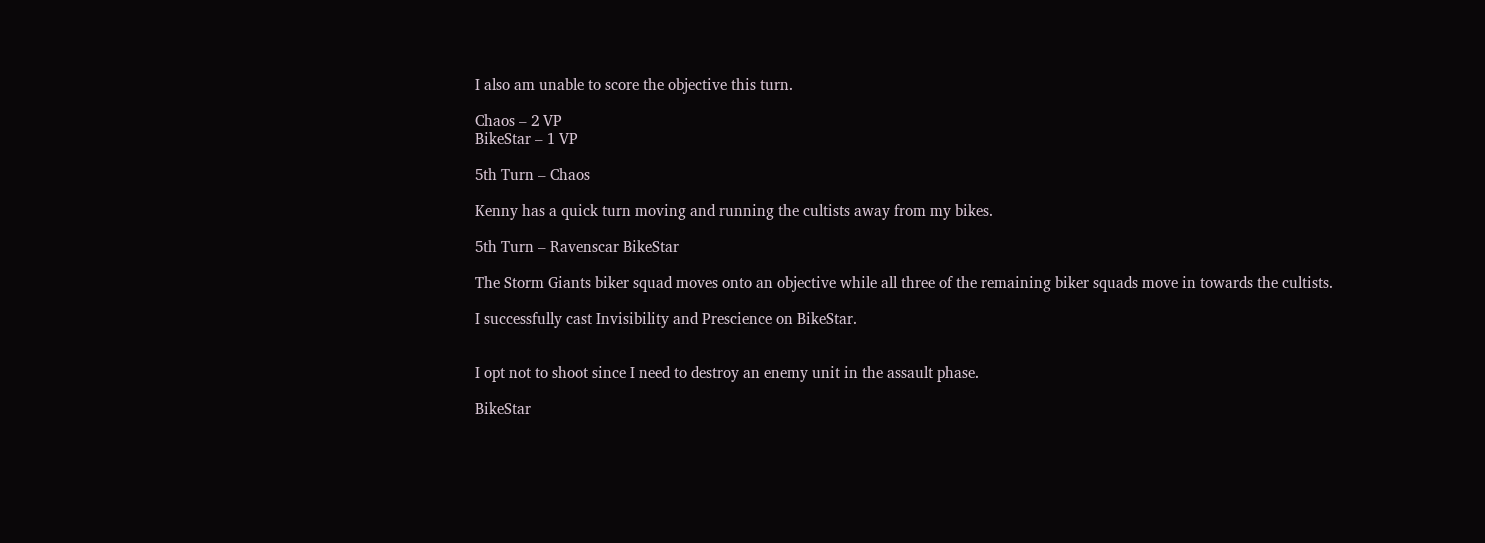I also am unable to score the objective this turn.

Chaos – 2 VP
BikeStar – 1 VP

5th Turn – Chaos

Kenny has a quick turn moving and running the cultists away from my bikes.

5th Turn – Ravenscar BikeStar

The Storm Giants biker squad moves onto an objective while all three of the remaining biker squads move in towards the cultists.

I successfully cast Invisibility and Prescience on BikeStar.


I opt not to shoot since I need to destroy an enemy unit in the assault phase.

BikeStar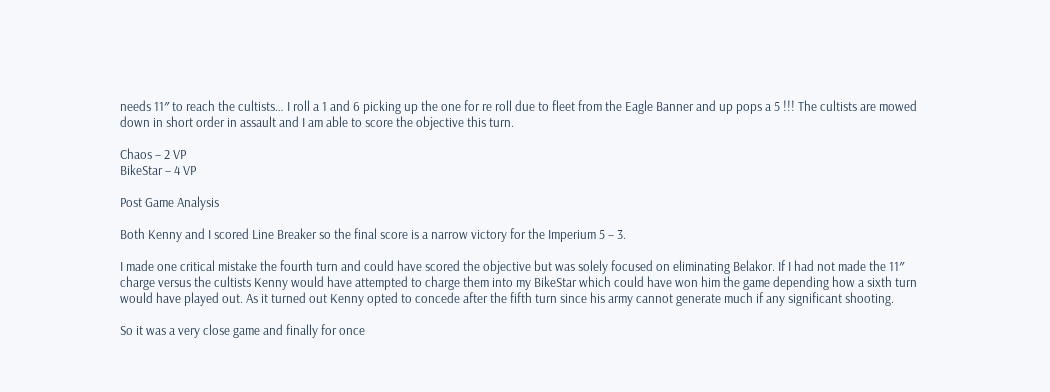needs 11″ to reach the cultists… I roll a 1 and 6 picking up the one for re roll due to fleet from the Eagle Banner and up pops a 5 !!! The cultists are mowed down in short order in assault and I am able to score the objective this turn.

Chaos – 2 VP
BikeStar – 4 VP

Post Game Analysis

Both Kenny and I scored Line Breaker so the final score is a narrow victory for the Imperium 5 – 3.

I made one critical mistake the fourth turn and could have scored the objective but was solely focused on eliminating Belakor. If I had not made the 11″ charge versus the cultists Kenny would have attempted to charge them into my BikeStar which could have won him the game depending how a sixth turn would have played out. As it turned out Kenny opted to concede after the fifth turn since his army cannot generate much if any significant shooting.

So it was a very close game and finally for once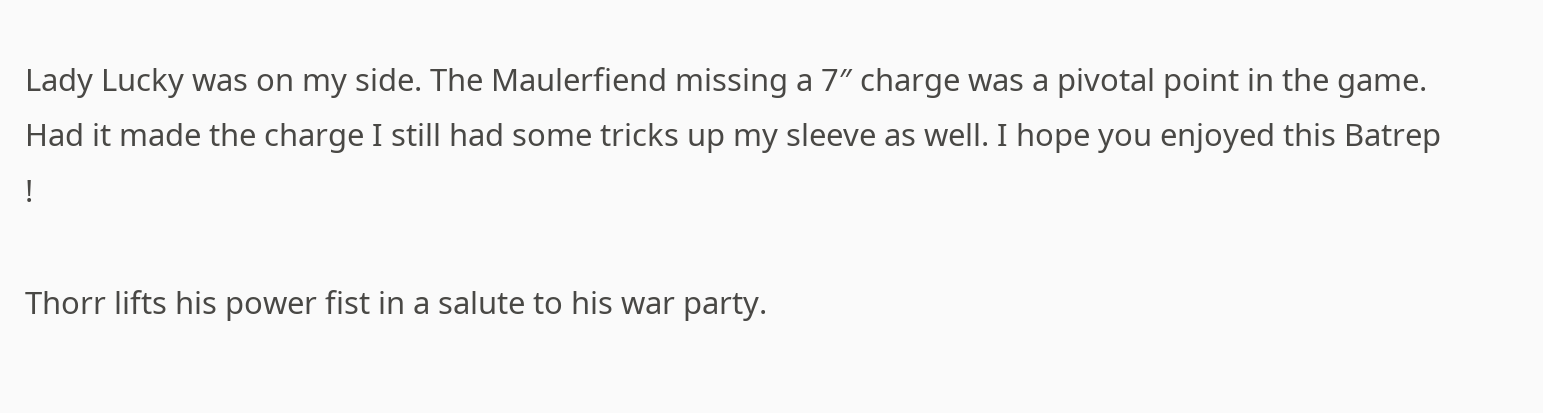Lady Lucky was on my side. The Maulerfiend missing a 7″ charge was a pivotal point in the game. Had it made the charge I still had some tricks up my sleeve as well. I hope you enjoyed this Batrep !

Thorr lifts his power fist in a salute to his war party.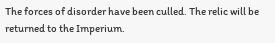The forces of disorder have been culled. The relic will be returned to the Imperium.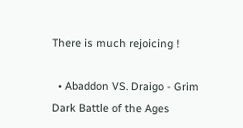There is much rejoicing !

  • Abaddon VS. Draigo - Grim Dark Battle of the Ages